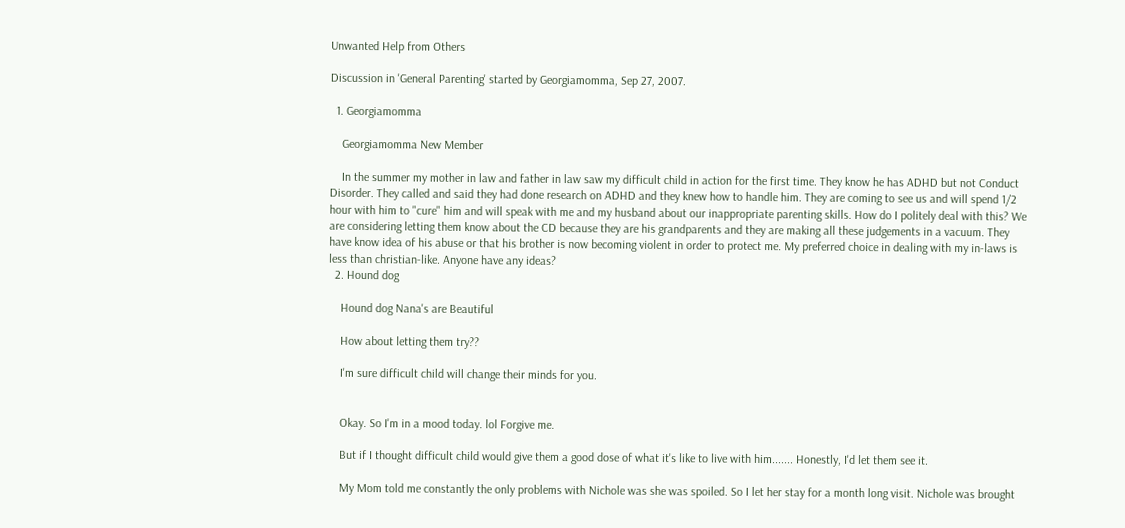Unwanted Help from Others

Discussion in 'General Parenting' started by Georgiamomma, Sep 27, 2007.

  1. Georgiamomma

    Georgiamomma New Member

    In the summer my mother in law and father in law saw my difficult child in action for the first time. They know he has ADHD but not Conduct Disorder. They called and said they had done research on ADHD and they knew how to handle him. They are coming to see us and will spend 1/2 hour with him to "cure" him and will speak with me and my husband about our inappropriate parenting skills. How do I politely deal with this? We are considering letting them know about the CD because they are his grandparents and they are making all these judgements in a vacuum. They have know idea of his abuse or that his brother is now becoming violent in order to protect me. My preferred choice in dealing with my in-laws is less than christian-like. Anyone have any ideas?
  2. Hound dog

    Hound dog Nana's are Beautiful

    How about letting them try??

    I'm sure difficult child will change their minds for you.


    Okay. So I'm in a mood today. lol Forgive me.

    But if I thought difficult child would give them a good dose of what it's like to live with him....... Honestly, I'd let them see it.

    My Mom told me constantly the only problems with Nichole was she was spoiled. So I let her stay for a month long visit. Nichole was brought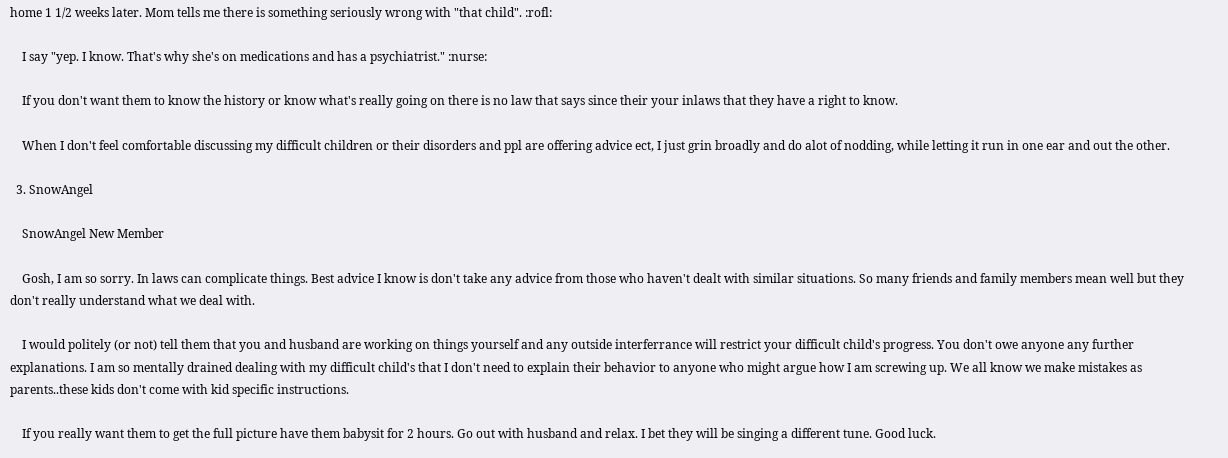home 1 1/2 weeks later. Mom tells me there is something seriously wrong with "that child". :rofl:

    I say "yep. I know. That's why she's on medications and has a psychiatrist." :nurse:

    If you don't want them to know the history or know what's really going on there is no law that says since their your inlaws that they have a right to know.

    When I don't feel comfortable discussing my difficult children or their disorders and ppl are offering advice ect, I just grin broadly and do alot of nodding, while letting it run in one ear and out the other.

  3. SnowAngel

    SnowAngel New Member

    Gosh, I am so sorry. In laws can complicate things. Best advice I know is don't take any advice from those who haven't dealt with similar situations. So many friends and family members mean well but they don't really understand what we deal with.

    I would politely (or not) tell them that you and husband are working on things yourself and any outside interferrance will restrict your difficult child's progress. You don't owe anyone any further explanations. I am so mentally drained dealing with my difficult child's that I don't need to explain their behavior to anyone who might argue how I am screwing up. We all know we make mistakes as parents..these kids don't come with kid specific instructions.

    If you really want them to get the full picture have them babysit for 2 hours. Go out with husband and relax. I bet they will be singing a different tune. Good luck.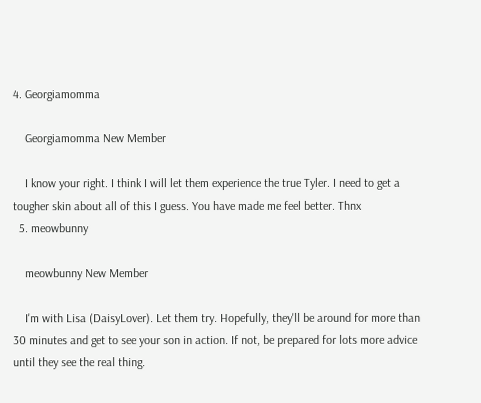4. Georgiamomma

    Georgiamomma New Member

    I know your right. I think I will let them experience the true Tyler. I need to get a tougher skin about all of this I guess. You have made me feel better. Thnx
  5. meowbunny

    meowbunny New Member

    I'm with Lisa (DaisyLover). Let them try. Hopefully, they'll be around for more than 30 minutes and get to see your son in action. If not, be prepared for lots more advice until they see the real thing.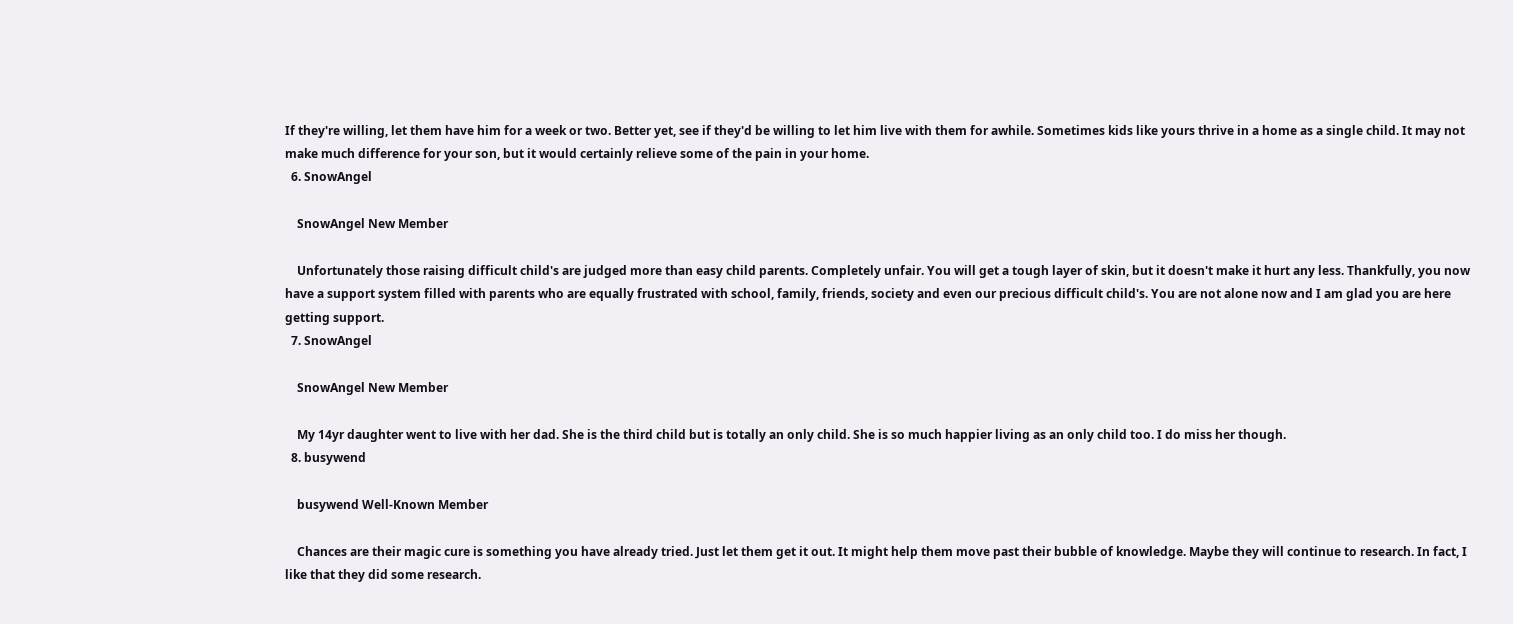If they're willing, let them have him for a week or two. Better yet, see if they'd be willing to let him live with them for awhile. Sometimes kids like yours thrive in a home as a single child. It may not make much difference for your son, but it would certainly relieve some of the pain in your home.
  6. SnowAngel

    SnowAngel New Member

    Unfortunately those raising difficult child's are judged more than easy child parents. Completely unfair. You will get a tough layer of skin, but it doesn't make it hurt any less. Thankfully, you now have a support system filled with parents who are equally frustrated with school, family, friends, society and even our precious difficult child's. You are not alone now and I am glad you are here getting support.
  7. SnowAngel

    SnowAngel New Member

    My 14yr daughter went to live with her dad. She is the third child but is totally an only child. She is so much happier living as an only child too. I do miss her though.
  8. busywend

    busywend Well-Known Member

    Chances are their magic cure is something you have already tried. Just let them get it out. It might help them move past their bubble of knowledge. Maybe they will continue to research. In fact, I like that they did some research.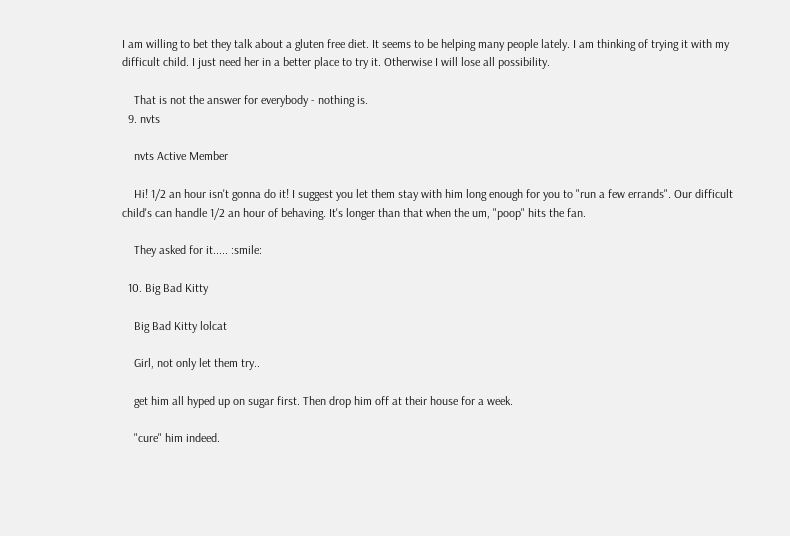I am willing to bet they talk about a gluten free diet. It seems to be helping many people lately. I am thinking of trying it with my difficult child. I just need her in a better place to try it. Otherwise I will lose all possibility.

    That is not the answer for everybody - nothing is.
  9. nvts

    nvts Active Member

    Hi! 1/2 an hour isn't gonna do it! I suggest you let them stay with him long enough for you to "run a few errands". Our difficult child's can handle 1/2 an hour of behaving. It's longer than that when the um, "poop" hits the fan.

    They asked for it..... :smile:

  10. Big Bad Kitty

    Big Bad Kitty lolcat

    Girl, not only let them try..

    get him all hyped up on sugar first. Then drop him off at their house for a week.

    "cure" him indeed.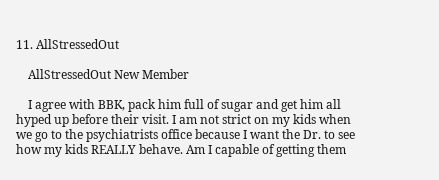11. AllStressedOut

    AllStressedOut New Member

    I agree with BBK, pack him full of sugar and get him all hyped up before their visit. I am not strict on my kids when we go to the psychiatrists office because I want the Dr. to see how my kids REALLY behave. Am I capable of getting them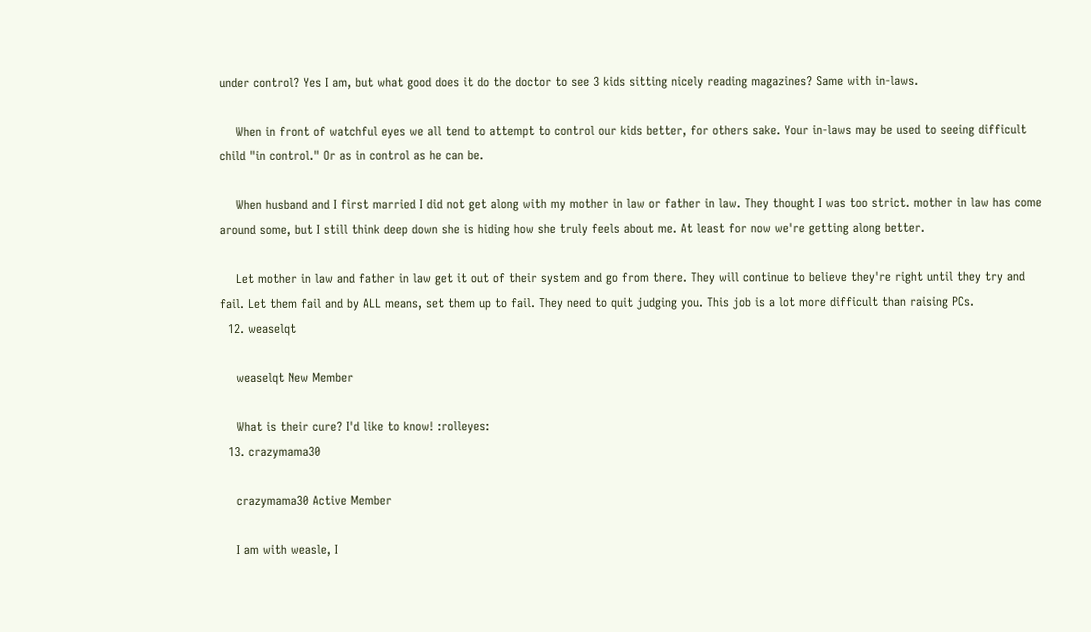under control? Yes I am, but what good does it do the doctor to see 3 kids sitting nicely reading magazines? Same with in-laws.

    When in front of watchful eyes we all tend to attempt to control our kids better, for others sake. Your in-laws may be used to seeing difficult child "in control." Or as in control as he can be.

    When husband and I first married I did not get along with my mother in law or father in law. They thought I was too strict. mother in law has come around some, but I still think deep down she is hiding how she truly feels about me. At least for now we're getting along better.

    Let mother in law and father in law get it out of their system and go from there. They will continue to believe they're right until they try and fail. Let them fail and by ALL means, set them up to fail. They need to quit judging you. This job is a lot more difficult than raising PCs.
  12. weaselqt

    weaselqt New Member

    What is their cure? I'd like to know! :rolleyes:
  13. crazymama30

    crazymama30 Active Member

    I am with weasle, I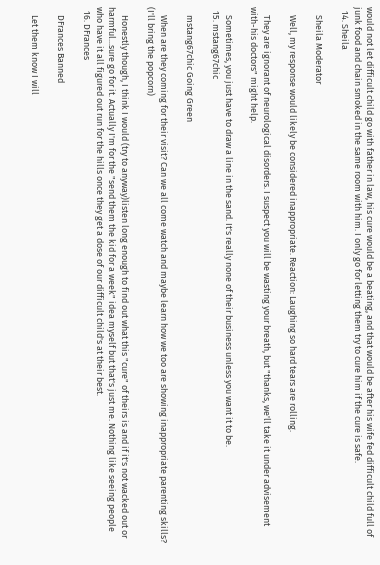would not let difficult child go with father in law, his cure would be a beating, and that would be after his wife fed difficult child full of junk food and chain smoked in the same room with him. I only go for letting them try to cure him if the cure is safe.
  14. Sheila

    Sheila Moderator

    Well, my response would likely be considered inappropriate. Reaction: Laughing so hard tears are rolling.

    They are ignorant of neurological disorders. I suspect you will be wasting your breath, but "thanks, we'll take it under advisement with-his doctors" might help.

    Sometimes, you just have to draw a line in the sand. It's really none of their business unless you want it to be.
  15. mstang67chic

    mstang67chic Going Green

    When are they coming for their visit? Can we all come watch and maybe learn how we too are showing inappropriate parenting skills? (I'll bring the popcorn)

    Honestly though, I think I would (try to anyway)listen long enough to find out what this "cure" of theirs is and if it's not wacked out or harmful...sure go for it. Actually I'm for the "send them the kid for a week" idea myself but that's just me. Nothing like seeing people who have it all figured out run for the hills once they get a dose of our difficult child's at their best.
  16. DFrances

    DFrances Banned

    Let them know I will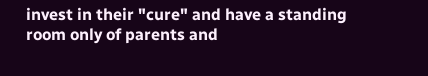invest in their "cure" and have a standing room only of parents and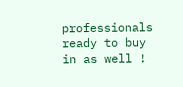professionals ready to buy in as well !